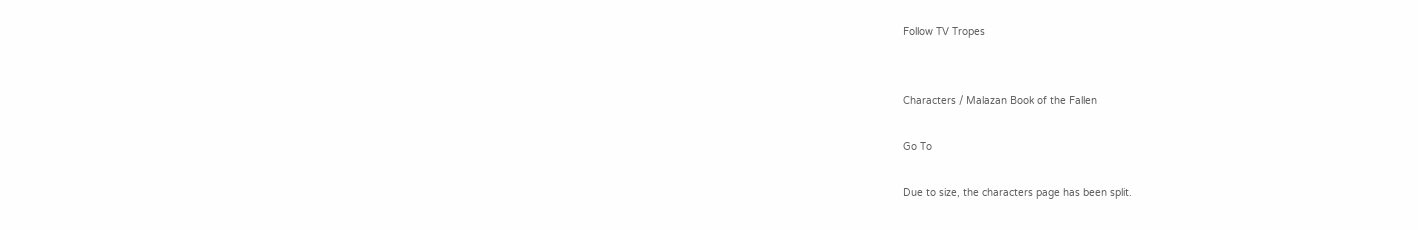Follow TV Tropes


Characters / Malazan Book of the Fallen

Go To

Due to size, the characters page has been split.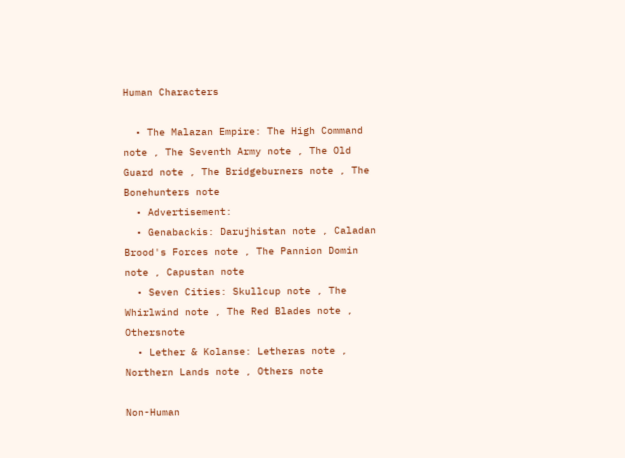Human Characters

  • The Malazan Empire: The High Command note , The Seventh Army note , The Old Guard note , The Bridgeburners note , The Bonehunters note
  • Advertisement:
  • Genabackis: Darujhistan note , Caladan Brood's Forces note , The Pannion Domin note , Capustan note
  • Seven Cities: Skullcup note , The Whirlwind note , The Red Blades note , Othersnote
  • Lether & Kolanse: Letheras note , Northern Lands note , Others note

Non-Human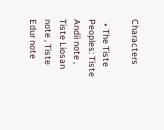Characters

  • The Tiste Peoples: Tiste Andii note , Tiste Liosan note , Tiste Edur note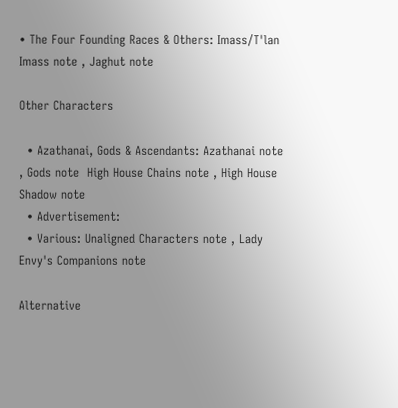• The Four Founding Races & Others: Imass/T'lan Imass note , Jaghut note

Other Characters

  • Azathanai, Gods & Ascendants: Azathanai note , Gods note  High House Chains note , High House Shadow note
  • Advertisement:
  • Various: Unaligned Characters note , Lady Envy's Companions note

Alternative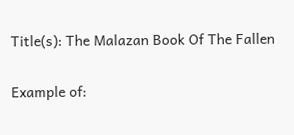Title(s): The Malazan Book Of The Fallen


Example of: